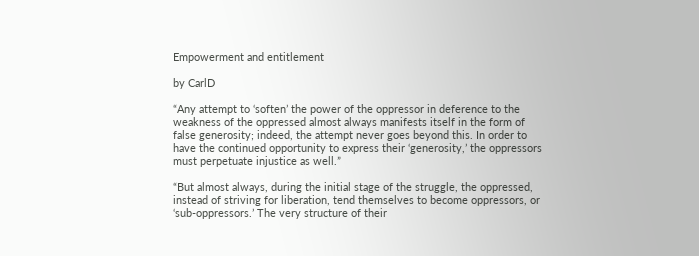Empowerment and entitlement

by CarlD

“Any attempt to ‘soften’ the power of the oppressor in deference to the weakness of the oppressed almost always manifests itself in the form of false generosity; indeed, the attempt never goes beyond this. In order to have the continued opportunity to express their ‘generosity,’ the oppressors must perpetuate injustice as well.”

“But almost always, during the initial stage of the struggle, the oppressed, instead of striving for liberation, tend themselves to become oppressors, or ‘sub-oppressors.’ The very structure of their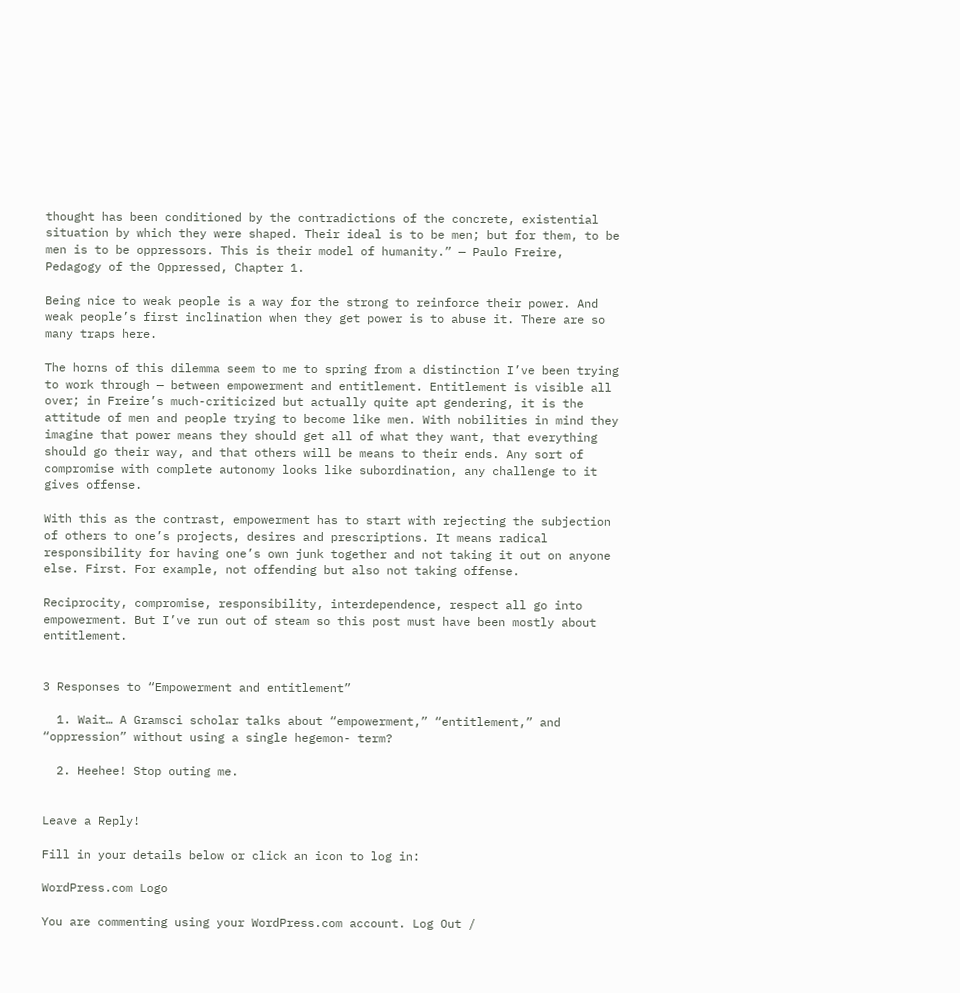thought has been conditioned by the contradictions of the concrete, existential situation by which they were shaped. Their ideal is to be men; but for them, to be men is to be oppressors. This is their model of humanity.” — Paulo Freire, Pedagogy of the Oppressed, Chapter 1.

Being nice to weak people is a way for the strong to reinforce their power. And weak people’s first inclination when they get power is to abuse it. There are so many traps here.

The horns of this dilemma seem to me to spring from a distinction I’ve been trying to work through — between empowerment and entitlement. Entitlement is visible all over; in Freire’s much-criticized but actually quite apt gendering, it is the attitude of men and people trying to become like men. With nobilities in mind they imagine that power means they should get all of what they want, that everything should go their way, and that others will be means to their ends. Any sort of compromise with complete autonomy looks like subordination, any challenge to it gives offense.

With this as the contrast, empowerment has to start with rejecting the subjection of others to one’s projects, desires and prescriptions. It means radical responsibility for having one’s own junk together and not taking it out on anyone else. First. For example, not offending but also not taking offense.

Reciprocity, compromise, responsibility, interdependence, respect all go into empowerment. But I’ve run out of steam so this post must have been mostly about entitlement.


3 Responses to “Empowerment and entitlement”

  1. Wait… A Gramsci scholar talks about “empowerment,” “entitlement,” and “oppression” without using a single hegemon- term?

  2. Heehee! Stop outing me.


Leave a Reply!

Fill in your details below or click an icon to log in:

WordPress.com Logo

You are commenting using your WordPress.com account. Log Out /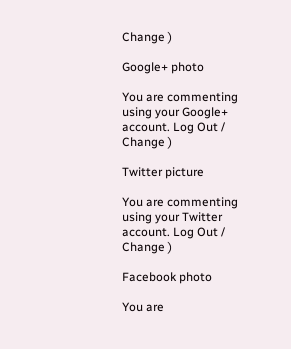Change )

Google+ photo

You are commenting using your Google+ account. Log Out /  Change )

Twitter picture

You are commenting using your Twitter account. Log Out /  Change )

Facebook photo

You are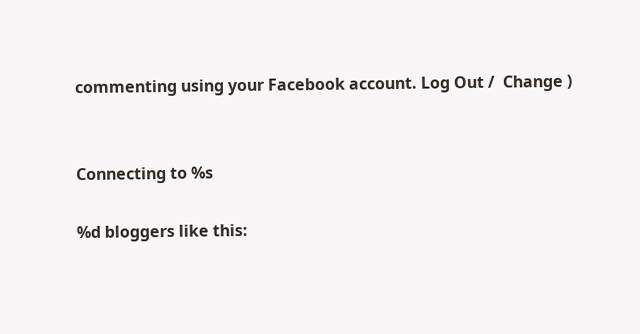commenting using your Facebook account. Log Out /  Change )


Connecting to %s

%d bloggers like this: